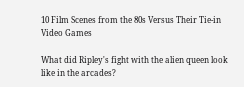10 Film Scenes from the 80s Versus Their Tie-in Video Games

What did Ripley's fight with the alien queen look like in the arcades?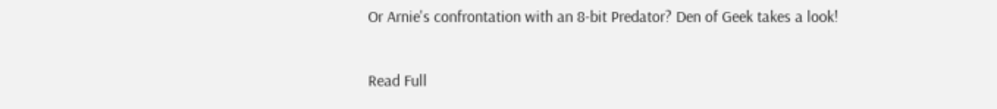Or Arnie's confrontation with an 8-bit Predator? Den of Geek takes a look!

Read Full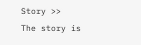Story >>
The story is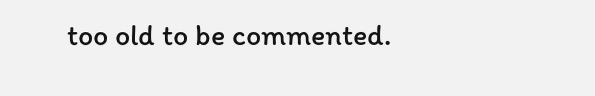too old to be commented.